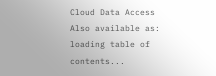Cloud Data Access
Also available as:
loading table of contents...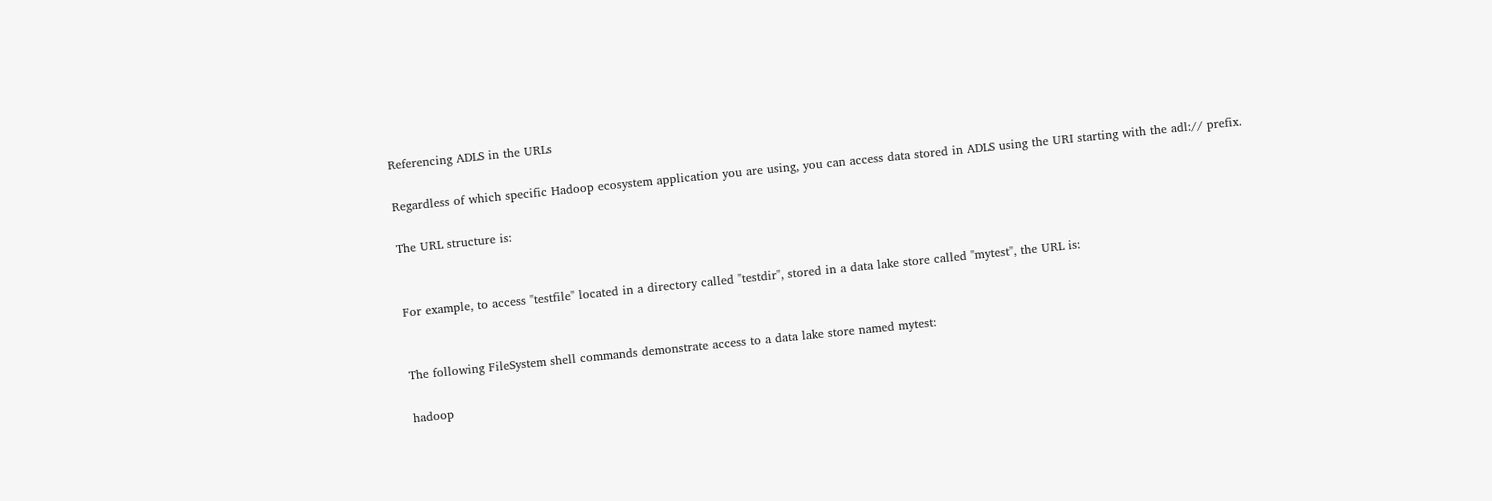Referencing ADLS in the URLs

Regardless of which specific Hadoop ecosystem application you are using, you can access data stored in ADLS using the URI starting with the adl:// prefix.

The URL structure is:


For example, to access "testfile" located in a directory called "testdir", stored in a data lake store called "mytest", the URL is:


The following FileSystem shell commands demonstrate access to a data lake store named mytest:

hadoop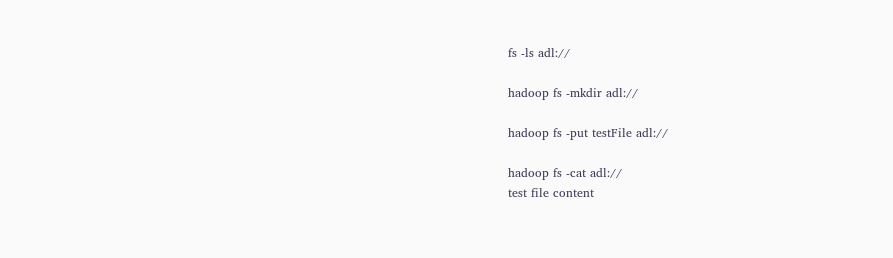fs -ls adl://

hadoop fs -mkdir adl://

hadoop fs -put testFile adl://

hadoop fs -cat adl://
test file content